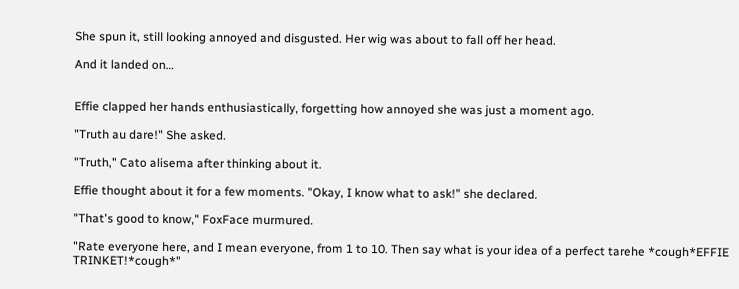She spun it, still looking annoyed and disgusted. Her wig was about to fall off her head.

And it landed on…


Effie clapped her hands enthusiastically, forgetting how annoyed she was just a moment ago.

"Truth au dare!" She asked.

"Truth," Cato alisema after thinking about it.

Effie thought about it for a few moments. "Okay, I know what to ask!" she declared.

"That's good to know," FoxFace murmured.

"Rate everyone here, and I mean everyone, from 1 to 10. Then say what is your idea of a perfect tarehe *cough*EFFIE TRINKET!*cough*"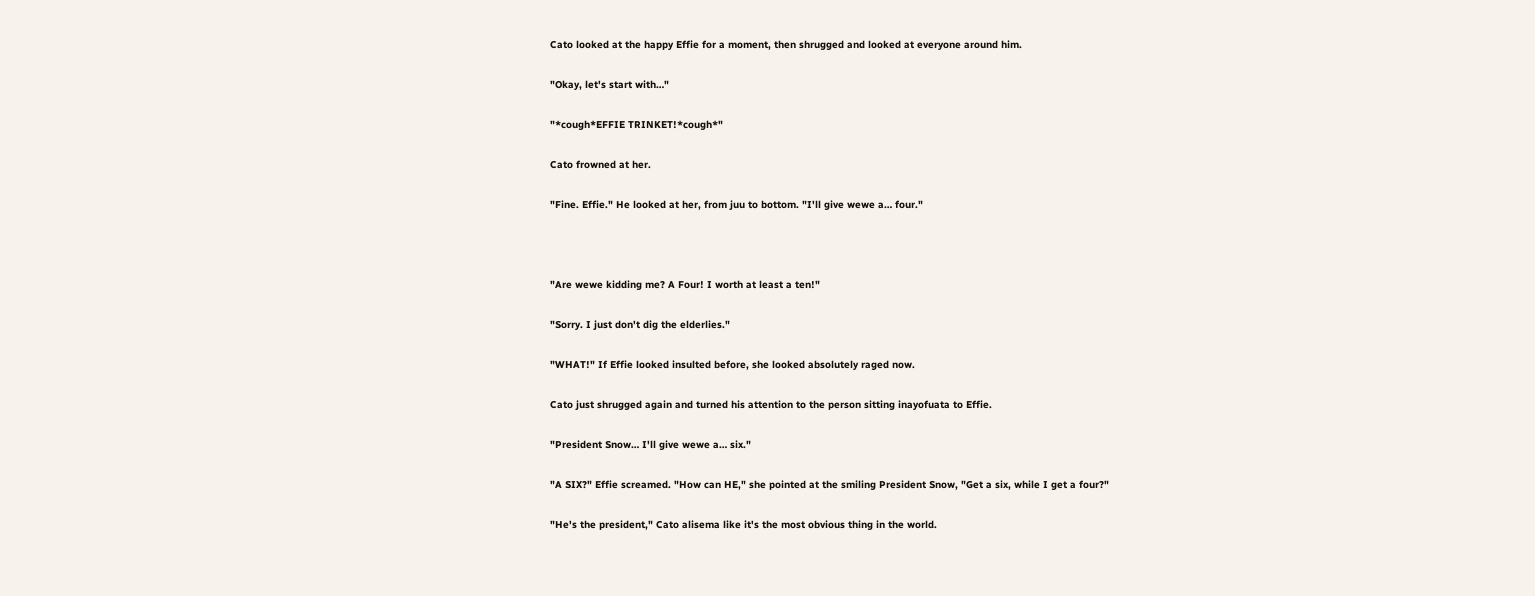Cato looked at the happy Effie for a moment, then shrugged and looked at everyone around him.

"Okay, let's start with…"

"*cough*EFFIE TRINKET!*cough*"

Cato frowned at her.

"Fine. Effie." He looked at her, from juu to bottom. "I'll give wewe a… four."



"Are wewe kidding me? A Four! I worth at least a ten!"

"Sorry. I just don't dig the elderlies."

"WHAT!" If Effie looked insulted before, she looked absolutely raged now.

Cato just shrugged again and turned his attention to the person sitting inayofuata to Effie.

"President Snow… I'll give wewe a… six."

"A SIX?" Effie screamed. "How can HE," she pointed at the smiling President Snow, "Get a six, while I get a four?"

"He's the president," Cato alisema like it's the most obvious thing in the world.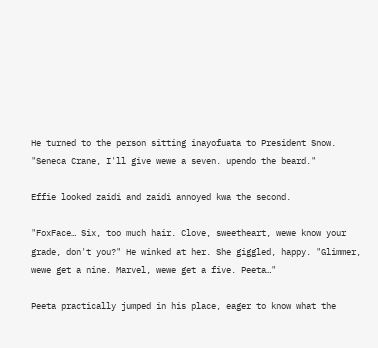He turned to the person sitting inayofuata to President Snow. "Seneca Crane, I'll give wewe a seven. upendo the beard."

Effie looked zaidi and zaidi annoyed kwa the second.

"FoxFace… Six, too much hair. Clove, sweetheart, wewe know your grade, don't you?" He winked at her. She giggled, happy. "Glimmer, wewe get a nine. Marvel, wewe get a five. Peeta…"

Peeta practically jumped in his place, eager to know what the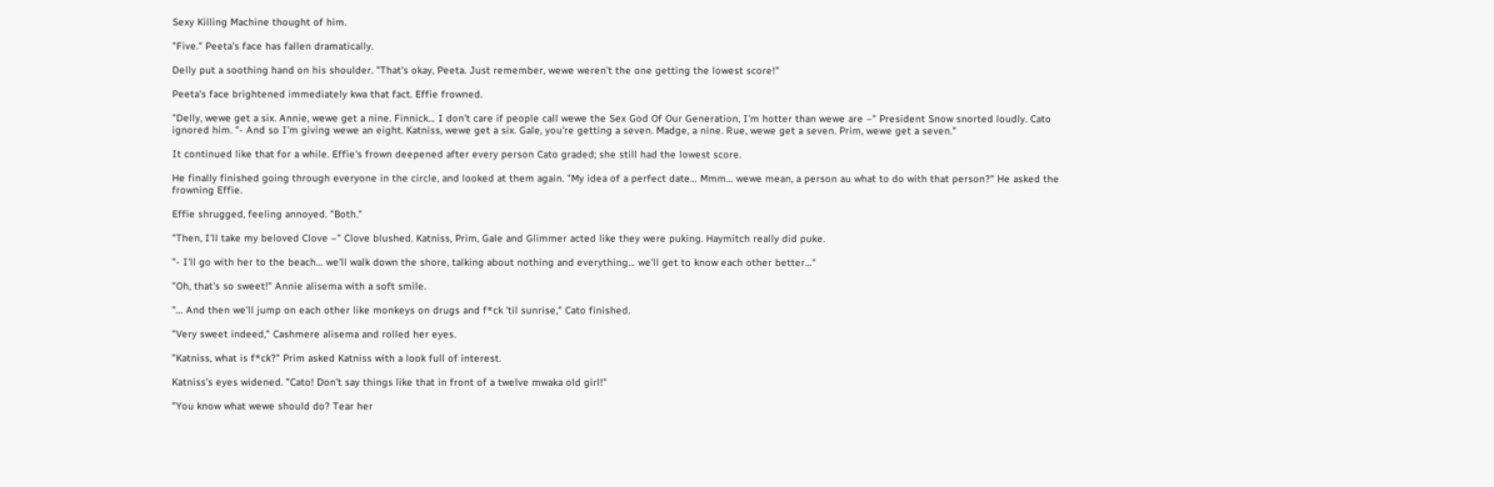Sexy Killing Machine thought of him.

"Five." Peeta's face has fallen dramatically.

Delly put a soothing hand on his shoulder. "That's okay, Peeta. Just remember, wewe weren't the one getting the lowest score!"

Peeta's face brightened immediately kwa that fact. Effie frowned.

"Delly, wewe get a six. Annie, wewe get a nine. Finnick… I don't care if people call wewe the Sex God Of Our Generation, I'm hotter than wewe are –" President Snow snorted loudly. Cato ignored him. "- And so I'm giving wewe an eight. Katniss, wewe get a six. Gale, you're getting a seven. Madge, a nine. Rue, wewe get a seven. Prim, wewe get a seven."

It continued like that for a while. Effie's frown deepened after every person Cato graded; she still had the lowest score.

He finally finished going through everyone in the circle, and looked at them again. "My idea of a perfect date… Mmm… wewe mean, a person au what to do with that person?" He asked the frowning Effie.

Effie shrugged, feeling annoyed. "Both."

"Then, I'll take my beloved Clove –" Clove blushed. Katniss, Prim, Gale and Glimmer acted like they were puking. Haymitch really did puke.

"- I'll go with her to the beach… we'll walk down the shore, talking about nothing and everything… we'll get to know each other better…"

"Oh, that's so sweet!" Annie alisema with a soft smile.

"… And then we'll jump on each other like monkeys on drugs and f*ck 'til sunrise," Cato finished.

"Very sweet indeed," Cashmere alisema and rolled her eyes.

"Katniss, what is f*ck?" Prim asked Katniss with a look full of interest.

Katniss's eyes widened. "Cato! Don't say things like that in front of a twelve mwaka old girl!"

"You know what wewe should do? Tear her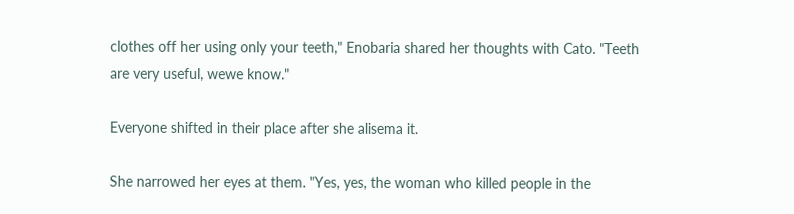clothes off her using only your teeth," Enobaria shared her thoughts with Cato. "Teeth are very useful, wewe know."

Everyone shifted in their place after she alisema it.

She narrowed her eyes at them. "Yes, yes, the woman who killed people in the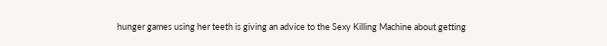hunger games using her teeth is giving an advice to the Sexy Killing Machine about getting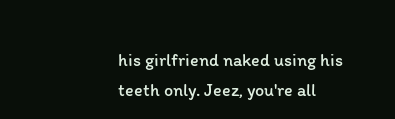his girlfriend naked using his teeth only. Jeez, you're all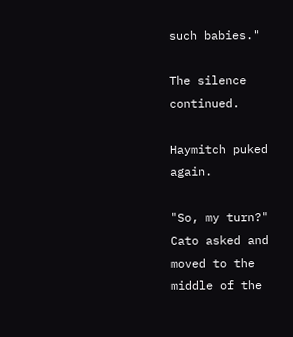such babies."

The silence continued.

Haymitch puked again.

"So, my turn?" Cato asked and moved to the middle of the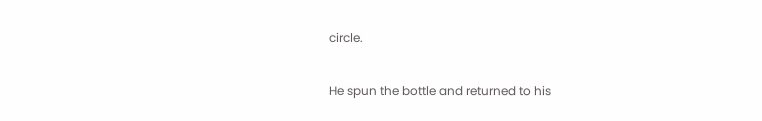circle.

He spun the bottle and returned to his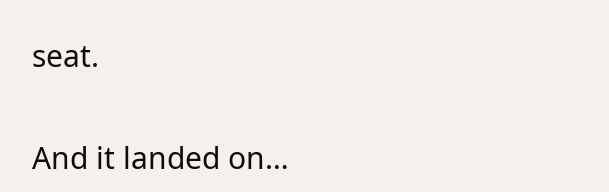seat.

And it landed on…